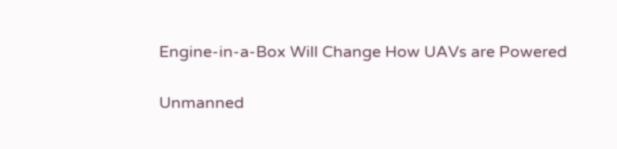Engine-in-a-Box Will Change How UAVs are Powered

Unmanned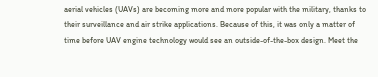aerial vehicles (UAVs) are becoming more and more popular with the military, thanks to their surveillance and air strike applications. Because of this, it was only a matter of time before UAV engine technology would see an outside-of-the-box design. Meet the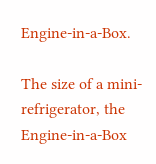Engine-in-a-Box.

The size of a mini-refrigerator, the Engine-in-a-Box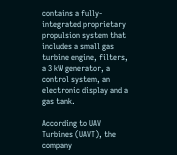contains a fully-integrated proprietary propulsion system that includes a small gas turbine engine, filters, a 3 kW generator, a control system, an electronic display and a gas tank.

According to UAV Turbines (UAVT), the company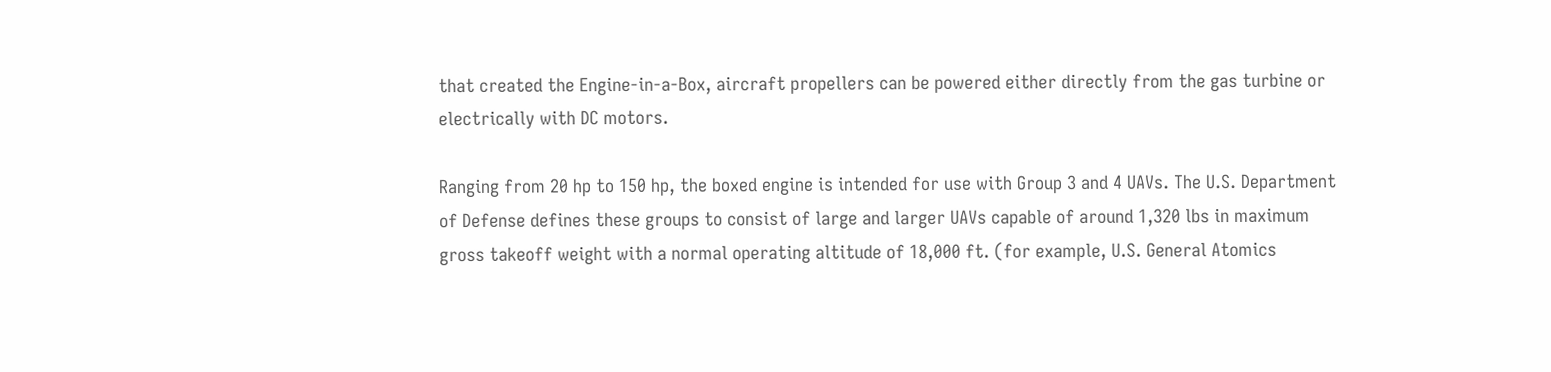that created the Engine-in-a-Box, aircraft propellers can be powered either directly from the gas turbine or electrically with DC motors.

Ranging from 20 hp to 150 hp, the boxed engine is intended for use with Group 3 and 4 UAVs. The U.S. Department of Defense defines these groups to consist of large and larger UAVs capable of around 1,320 lbs in maximum gross takeoff weight with a normal operating altitude of 18,000 ft. (for example, U.S. General Atomics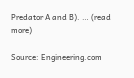Predator A and B). … (read more)

Source: Engineering.com